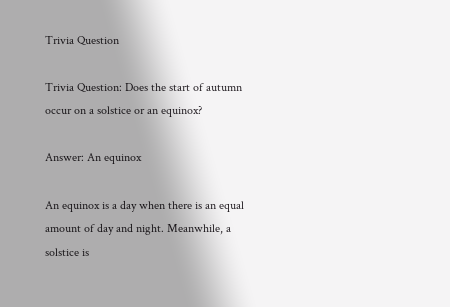Trivia Question

Trivia Question: Does the start of autumn occur on a solstice or an equinox?

Answer: An equinox

An equinox is a day when there is an equal amount of day and night. Meanwhile, a solstice is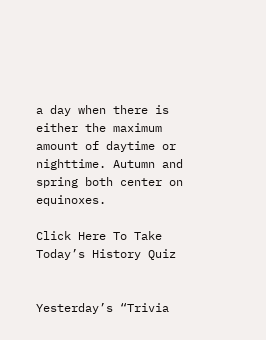a day when there is either the maximum amount of daytime or nighttime. Autumn and spring both center on equinoxes.

Click Here To Take Today’s History Quiz


Yesterday’s “Trivia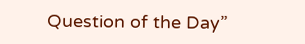Question of the Day”